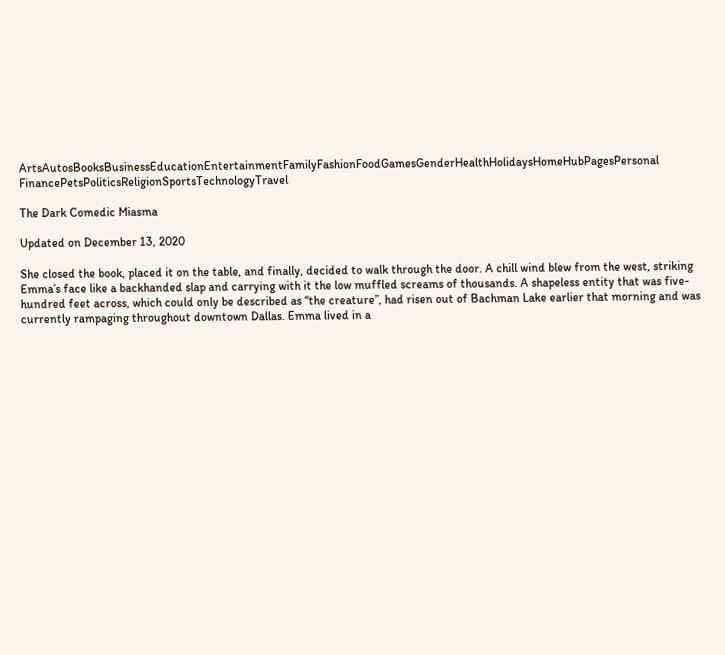ArtsAutosBooksBusinessEducationEntertainmentFamilyFashionFoodGamesGenderHealthHolidaysHomeHubPagesPersonal FinancePetsPoliticsReligionSportsTechnologyTravel

The Dark Comedic Miasma

Updated on December 13, 2020

She closed the book, placed it on the table, and finally, decided to walk through the door. A chill wind blew from the west, striking Emma’s face like a backhanded slap and carrying with it the low muffled screams of thousands. A shapeless entity that was five-hundred feet across, which could only be described as “the creature”, had risen out of Bachman Lake earlier that morning and was currently rampaging throughout downtown Dallas. Emma lived in a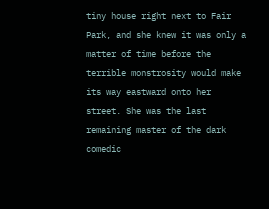tiny house right next to Fair Park, and she knew it was only a matter of time before the terrible monstrosity would make its way eastward onto her street. She was the last remaining master of the dark comedic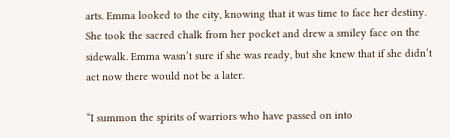arts. Emma looked to the city, knowing that it was time to face her destiny. She took the sacred chalk from her pocket and drew a smiley face on the sidewalk. Emma wasn’t sure if she was ready, but she knew that if she didn’t act now there would not be a later.

“I summon the spirits of warriors who have passed on into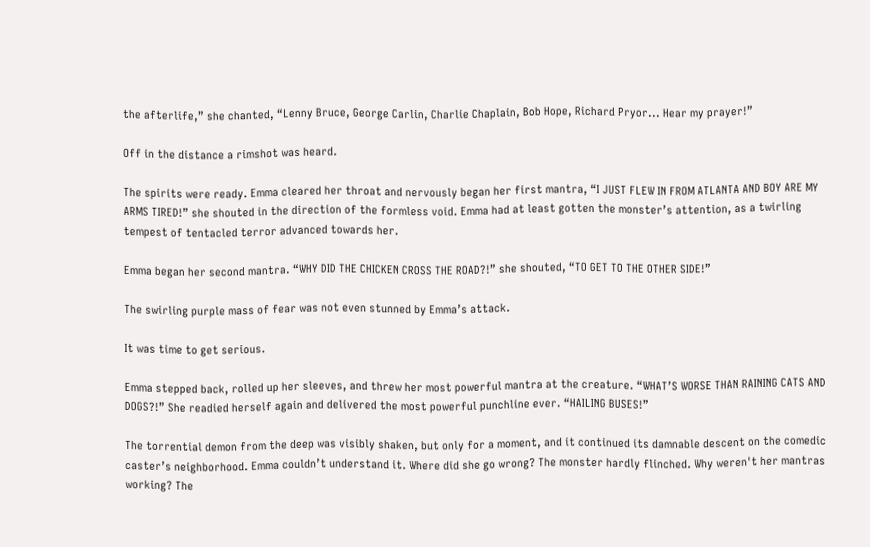the afterlife,” she chanted, “Lenny Bruce, George Carlin, Charlie Chaplain, Bob Hope, Richard Pryor... Hear my prayer!”

Off in the distance a rimshot was heard.

The spirits were ready. Emma cleared her throat and nervously began her first mantra, “I JUST FLEW IN FROM ATLANTA AND BOY ARE MY ARMS TIRED!” she shouted in the direction of the formless void. Emma had at least gotten the monster’s attention, as a twirling tempest of tentacled terror advanced towards her.

Emma began her second mantra. “WHY DID THE CHICKEN CROSS THE ROAD?!” she shouted, “TO GET TO THE OTHER SIDE!”

The swirling purple mass of fear was not even stunned by Emma’s attack.

It was time to get serious.

Emma stepped back, rolled up her sleeves, and threw her most powerful mantra at the creature. “WHAT’S WORSE THAN RAINING CATS AND DOGS?!” She readied herself again and delivered the most powerful punchline ever. “HAILING BUSES!”

The torrential demon from the deep was visibly shaken, but only for a moment, and it continued its damnable descent on the comedic caster’s neighborhood. Emma couldn’t understand it. Where did she go wrong? The monster hardly flinched. Why weren't her mantras working? The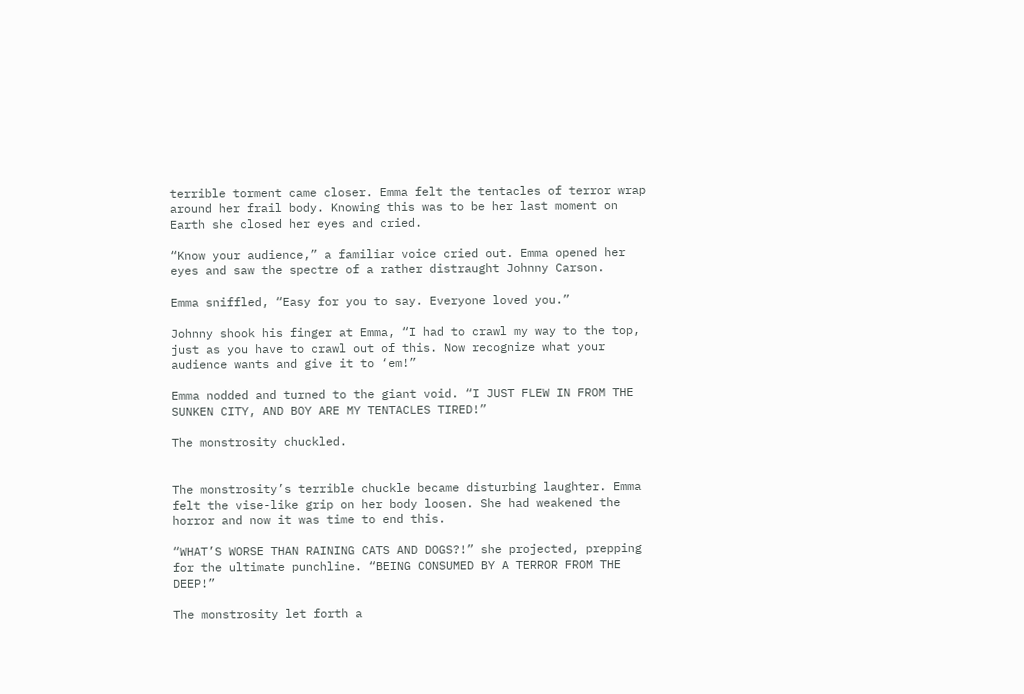terrible torment came closer. Emma felt the tentacles of terror wrap around her frail body. Knowing this was to be her last moment on Earth she closed her eyes and cried.

“Know your audience,” a familiar voice cried out. Emma opened her eyes and saw the spectre of a rather distraught Johnny Carson.

Emma sniffled, “Easy for you to say. Everyone loved you.”

Johnny shook his finger at Emma, “I had to crawl my way to the top, just as you have to crawl out of this. Now recognize what your audience wants and give it to ‘em!”

Emma nodded and turned to the giant void. “I JUST FLEW IN FROM THE SUNKEN CITY, AND BOY ARE MY TENTACLES TIRED!”

The monstrosity chuckled.


The monstrosity’s terrible chuckle became disturbing laughter. Emma felt the vise-like grip on her body loosen. She had weakened the horror and now it was time to end this.

“WHAT’S WORSE THAN RAINING CATS AND DOGS?!” she projected, prepping for the ultimate punchline. “BEING CONSUMED BY A TERROR FROM THE DEEP!”

The monstrosity let forth a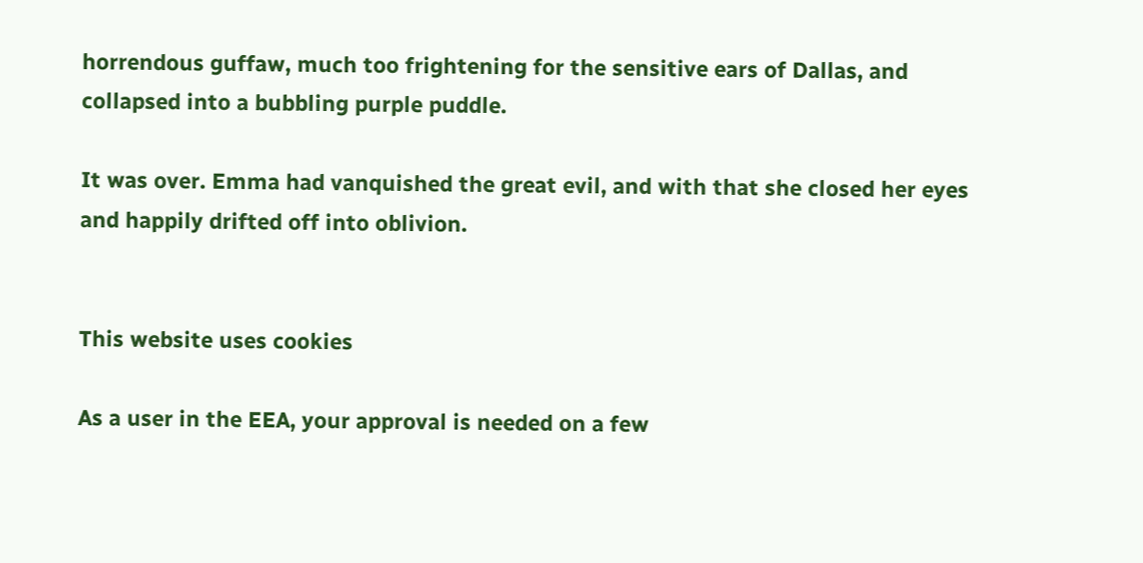horrendous guffaw, much too frightening for the sensitive ears of Dallas, and collapsed into a bubbling purple puddle.

It was over. Emma had vanquished the great evil, and with that she closed her eyes and happily drifted off into oblivion.


This website uses cookies

As a user in the EEA, your approval is needed on a few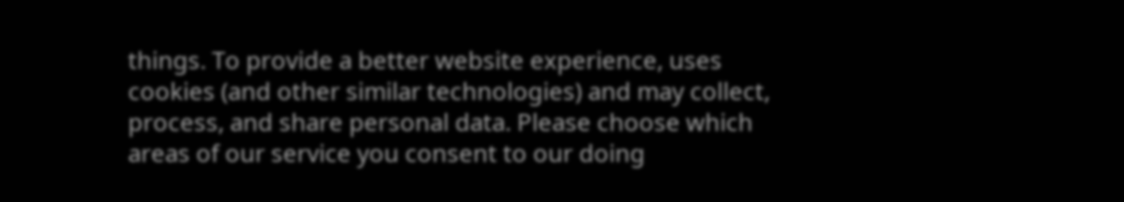things. To provide a better website experience, uses cookies (and other similar technologies) and may collect, process, and share personal data. Please choose which areas of our service you consent to our doing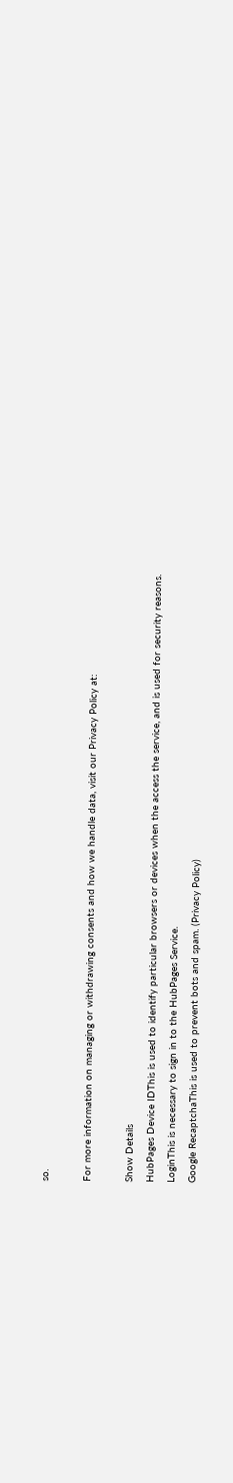so.

For more information on managing or withdrawing consents and how we handle data, visit our Privacy Policy at:

Show Details
HubPages Device IDThis is used to identify particular browsers or devices when the access the service, and is used for security reasons.
LoginThis is necessary to sign in to the HubPages Service.
Google RecaptchaThis is used to prevent bots and spam. (Privacy Policy)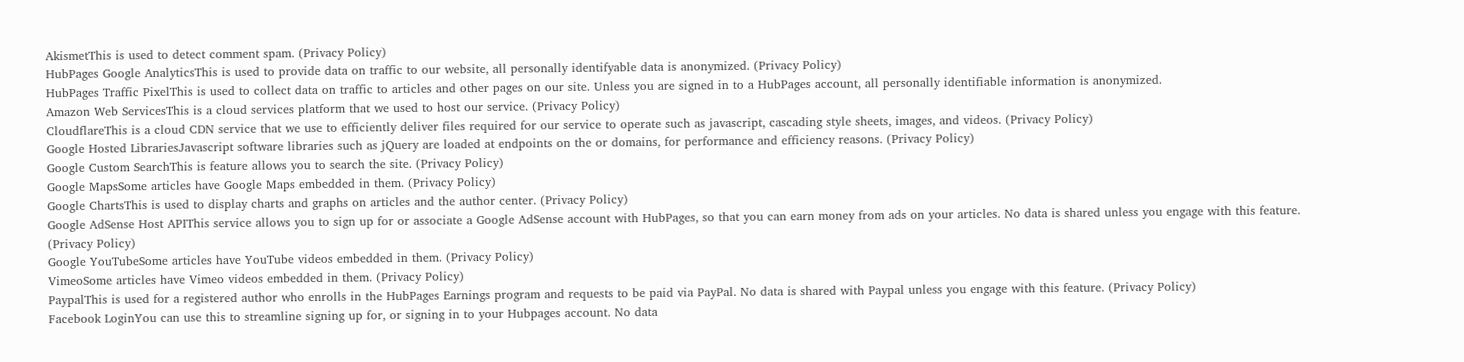AkismetThis is used to detect comment spam. (Privacy Policy)
HubPages Google AnalyticsThis is used to provide data on traffic to our website, all personally identifyable data is anonymized. (Privacy Policy)
HubPages Traffic PixelThis is used to collect data on traffic to articles and other pages on our site. Unless you are signed in to a HubPages account, all personally identifiable information is anonymized.
Amazon Web ServicesThis is a cloud services platform that we used to host our service. (Privacy Policy)
CloudflareThis is a cloud CDN service that we use to efficiently deliver files required for our service to operate such as javascript, cascading style sheets, images, and videos. (Privacy Policy)
Google Hosted LibrariesJavascript software libraries such as jQuery are loaded at endpoints on the or domains, for performance and efficiency reasons. (Privacy Policy)
Google Custom SearchThis is feature allows you to search the site. (Privacy Policy)
Google MapsSome articles have Google Maps embedded in them. (Privacy Policy)
Google ChartsThis is used to display charts and graphs on articles and the author center. (Privacy Policy)
Google AdSense Host APIThis service allows you to sign up for or associate a Google AdSense account with HubPages, so that you can earn money from ads on your articles. No data is shared unless you engage with this feature. (Privacy Policy)
Google YouTubeSome articles have YouTube videos embedded in them. (Privacy Policy)
VimeoSome articles have Vimeo videos embedded in them. (Privacy Policy)
PaypalThis is used for a registered author who enrolls in the HubPages Earnings program and requests to be paid via PayPal. No data is shared with Paypal unless you engage with this feature. (Privacy Policy)
Facebook LoginYou can use this to streamline signing up for, or signing in to your Hubpages account. No data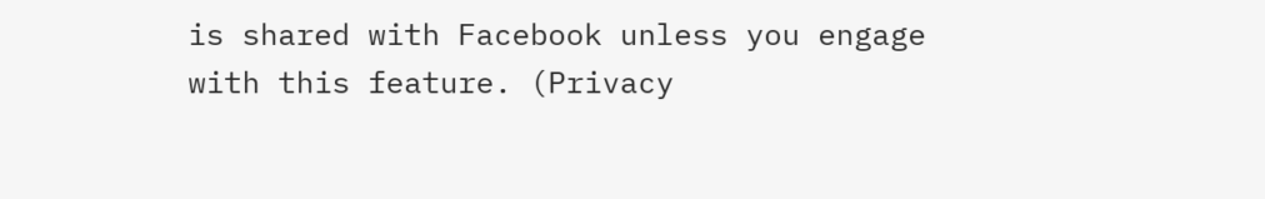is shared with Facebook unless you engage with this feature. (Privacy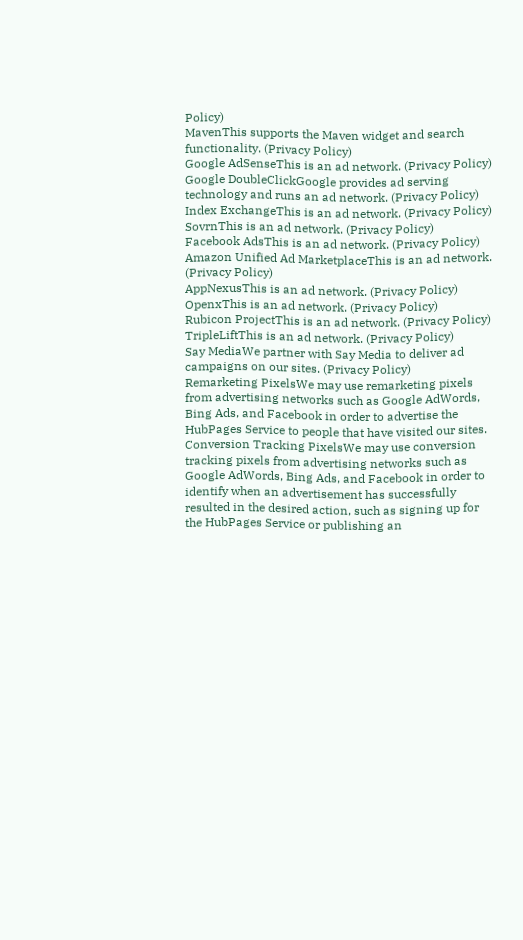Policy)
MavenThis supports the Maven widget and search functionality. (Privacy Policy)
Google AdSenseThis is an ad network. (Privacy Policy)
Google DoubleClickGoogle provides ad serving technology and runs an ad network. (Privacy Policy)
Index ExchangeThis is an ad network. (Privacy Policy)
SovrnThis is an ad network. (Privacy Policy)
Facebook AdsThis is an ad network. (Privacy Policy)
Amazon Unified Ad MarketplaceThis is an ad network. (Privacy Policy)
AppNexusThis is an ad network. (Privacy Policy)
OpenxThis is an ad network. (Privacy Policy)
Rubicon ProjectThis is an ad network. (Privacy Policy)
TripleLiftThis is an ad network. (Privacy Policy)
Say MediaWe partner with Say Media to deliver ad campaigns on our sites. (Privacy Policy)
Remarketing PixelsWe may use remarketing pixels from advertising networks such as Google AdWords, Bing Ads, and Facebook in order to advertise the HubPages Service to people that have visited our sites.
Conversion Tracking PixelsWe may use conversion tracking pixels from advertising networks such as Google AdWords, Bing Ads, and Facebook in order to identify when an advertisement has successfully resulted in the desired action, such as signing up for the HubPages Service or publishing an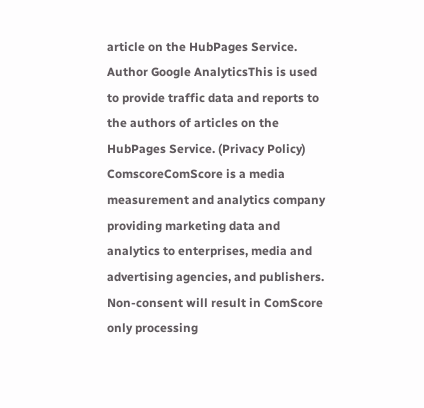article on the HubPages Service.
Author Google AnalyticsThis is used to provide traffic data and reports to the authors of articles on the HubPages Service. (Privacy Policy)
ComscoreComScore is a media measurement and analytics company providing marketing data and analytics to enterprises, media and advertising agencies, and publishers. Non-consent will result in ComScore only processing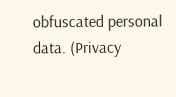obfuscated personal data. (Privacy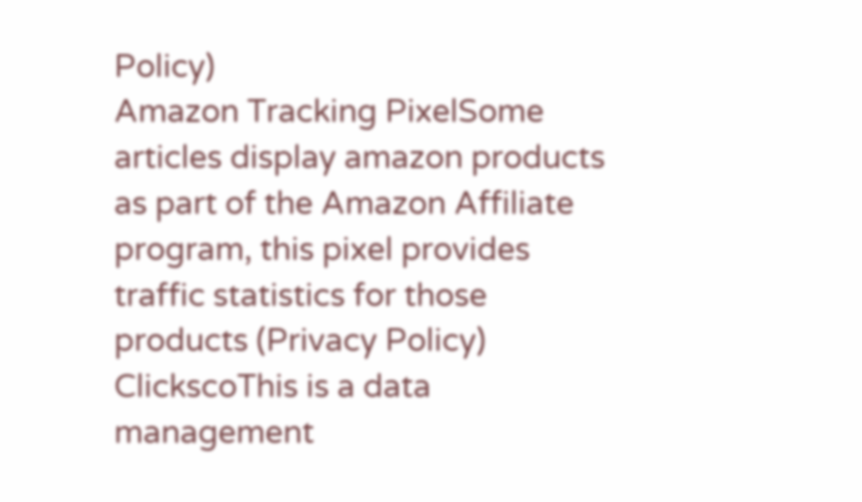Policy)
Amazon Tracking PixelSome articles display amazon products as part of the Amazon Affiliate program, this pixel provides traffic statistics for those products (Privacy Policy)
ClickscoThis is a data management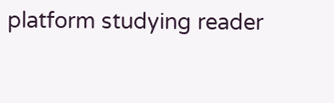platform studying reader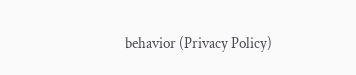behavior (Privacy Policy)